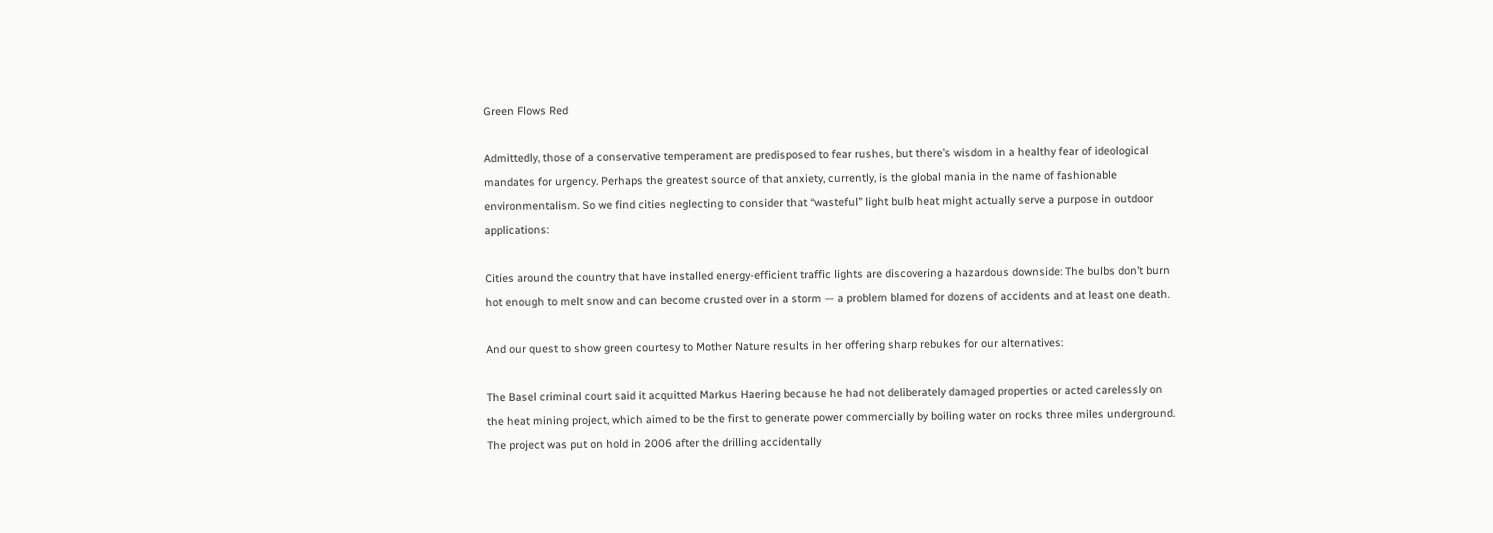Green Flows Red

Admittedly, those of a conservative temperament are predisposed to fear rushes, but there’s wisdom in a healthy fear of ideological mandates for urgency. Perhaps the greatest source of that anxiety, currently, is the global mania in the name of fashionable environmentalism. So we find cities neglecting to consider that “wasteful” light bulb heat might actually serve a purpose in outdoor applications:

Cities around the country that have installed energy-efficient traffic lights are discovering a hazardous downside: The bulbs don’t burn hot enough to melt snow and can become crusted over in a storm — a problem blamed for dozens of accidents and at least one death.

And our quest to show green courtesy to Mother Nature results in her offering sharp rebukes for our alternatives:

The Basel criminal court said it acquitted Markus Haering because he had not deliberately damaged properties or acted carelessly on the heat mining project, which aimed to be the first to generate power commercially by boiling water on rocks three miles underground.
The project was put on hold in 2006 after the drilling accidentally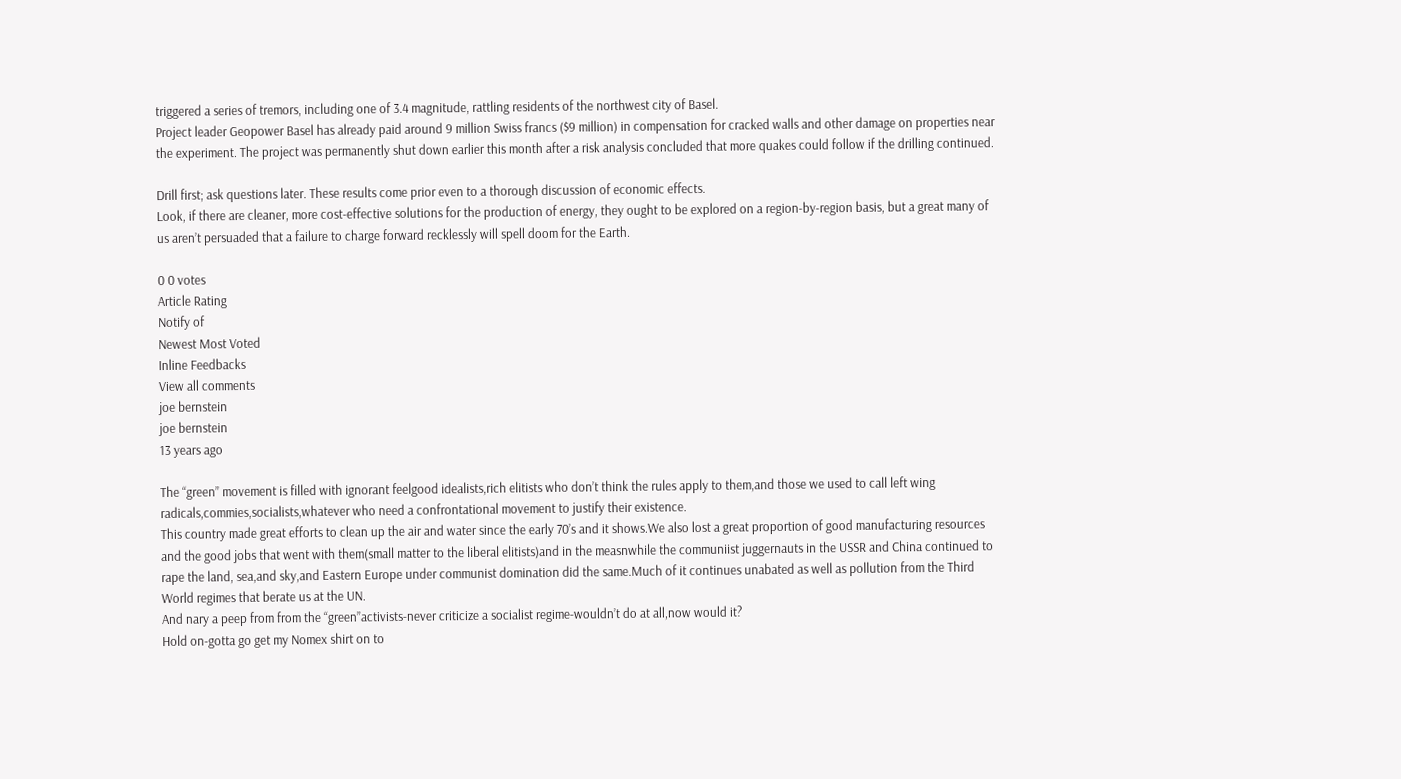triggered a series of tremors, including one of 3.4 magnitude, rattling residents of the northwest city of Basel.
Project leader Geopower Basel has already paid around 9 million Swiss francs ($9 million) in compensation for cracked walls and other damage on properties near the experiment. The project was permanently shut down earlier this month after a risk analysis concluded that more quakes could follow if the drilling continued.

Drill first; ask questions later. These results come prior even to a thorough discussion of economic effects.
Look, if there are cleaner, more cost-effective solutions for the production of energy, they ought to be explored on a region-by-region basis, but a great many of us aren’t persuaded that a failure to charge forward recklessly will spell doom for the Earth.

0 0 votes
Article Rating
Notify of
Newest Most Voted
Inline Feedbacks
View all comments
joe bernstein
joe bernstein
13 years ago

The “green” movement is filled with ignorant feelgood idealists,rich elitists who don’t think the rules apply to them,and those we used to call left wing radicals,commies,socialists,whatever who need a confrontational movement to justify their existence.
This country made great efforts to clean up the air and water since the early 70’s and it shows.We also lost a great proportion of good manufacturing resources and the good jobs that went with them(small matter to the liberal elitists)and in the measnwhile the communiist juggernauts in the USSR and China continued to rape the land, sea,and sky,and Eastern Europe under communist domination did the same.Much of it continues unabated as well as pollution from the Third World regimes that berate us at the UN.
And nary a peep from from the “green”activists-never criticize a socialist regime-wouldn’t do at all,now would it?
Hold on-gotta go get my Nomex shirt on to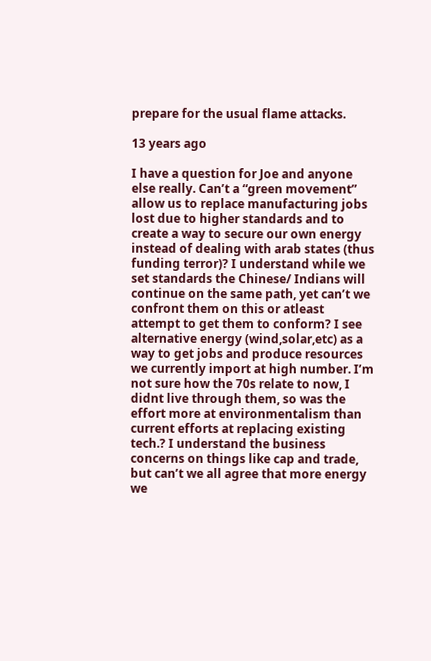prepare for the usual flame attacks.

13 years ago

I have a question for Joe and anyone else really. Can’t a “green movement” allow us to replace manufacturing jobs lost due to higher standards and to create a way to secure our own energy instead of dealing with arab states (thus funding terror)? I understand while we set standards the Chinese/ Indians will continue on the same path, yet can’t we confront them on this or atleast attempt to get them to conform? I see alternative energy (wind,solar,etc) as a way to get jobs and produce resources we currently import at high number. I’m not sure how the 70s relate to now, I didnt live through them, so was the effort more at environmentalism than current efforts at replacing existing tech.? I understand the business concerns on things like cap and trade, but can’t we all agree that more energy we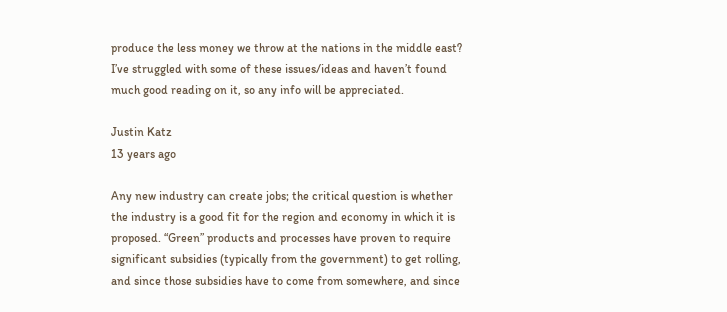produce the less money we throw at the nations in the middle east? I’ve struggled with some of these issues/ideas and haven’t found much good reading on it, so any info will be appreciated.

Justin Katz
13 years ago

Any new industry can create jobs; the critical question is whether the industry is a good fit for the region and economy in which it is proposed. “Green” products and processes have proven to require significant subsidies (typically from the government) to get rolling, and since those subsidies have to come from somewhere, and since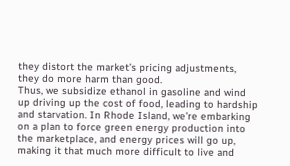they distort the market’s pricing adjustments, they do more harm than good.
Thus, we subsidize ethanol in gasoline and wind up driving up the cost of food, leading to hardship and starvation. In Rhode Island, we’re embarking on a plan to force green energy production into the marketplace, and energy prices will go up, making it that much more difficult to live and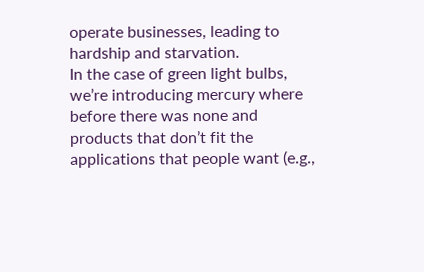operate businesses, leading to hardship and starvation.
In the case of green light bulbs, we’re introducing mercury where before there was none and products that don’t fit the applications that people want (e.g.,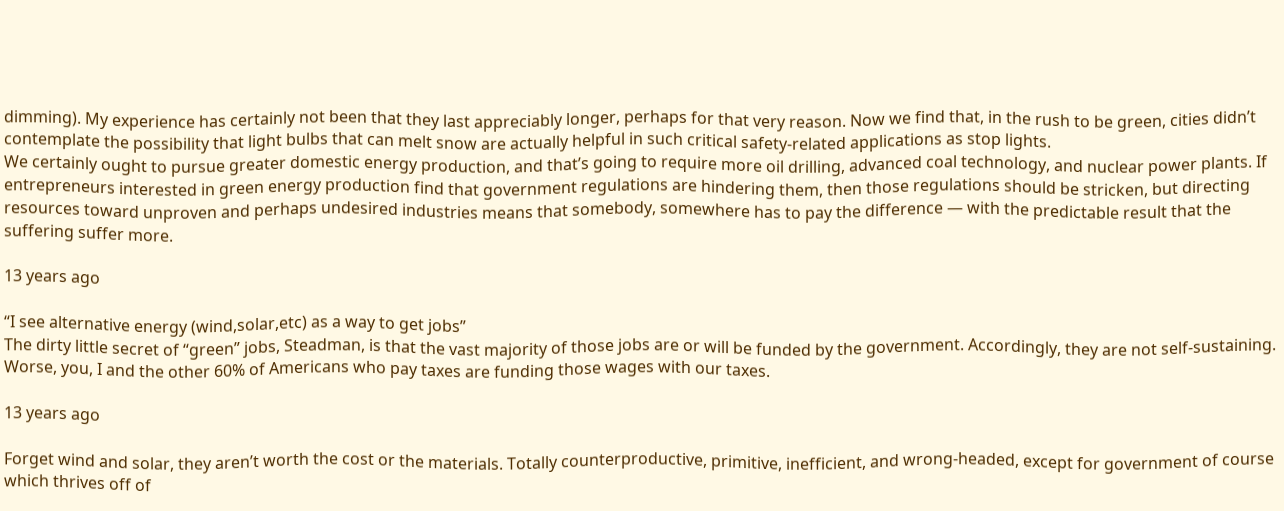dimming). My experience has certainly not been that they last appreciably longer, perhaps for that very reason. Now we find that, in the rush to be green, cities didn’t contemplate the possibility that light bulbs that can melt snow are actually helpful in such critical safety-related applications as stop lights.
We certainly ought to pursue greater domestic energy production, and that’s going to require more oil drilling, advanced coal technology, and nuclear power plants. If entrepreneurs interested in green energy production find that government regulations are hindering them, then those regulations should be stricken, but directing resources toward unproven and perhaps undesired industries means that somebody, somewhere has to pay the difference — with the predictable result that the suffering suffer more.

13 years ago

“I see alternative energy (wind,solar,etc) as a way to get jobs”
The dirty little secret of “green” jobs, Steadman, is that the vast majority of those jobs are or will be funded by the government. Accordingly, they are not self-sustaining. Worse, you, I and the other 60% of Americans who pay taxes are funding those wages with our taxes.

13 years ago

Forget wind and solar, they aren’t worth the cost or the materials. Totally counterproductive, primitive, inefficient, and wrong-headed, except for government of course which thrives off of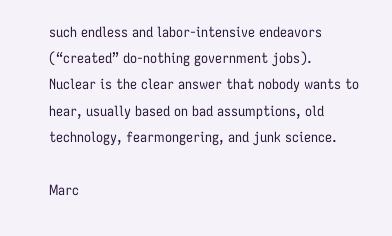such endless and labor-intensive endeavors (“created” do-nothing government jobs).
Nuclear is the clear answer that nobody wants to hear, usually based on bad assumptions, old technology, fearmongering, and junk science.

Marc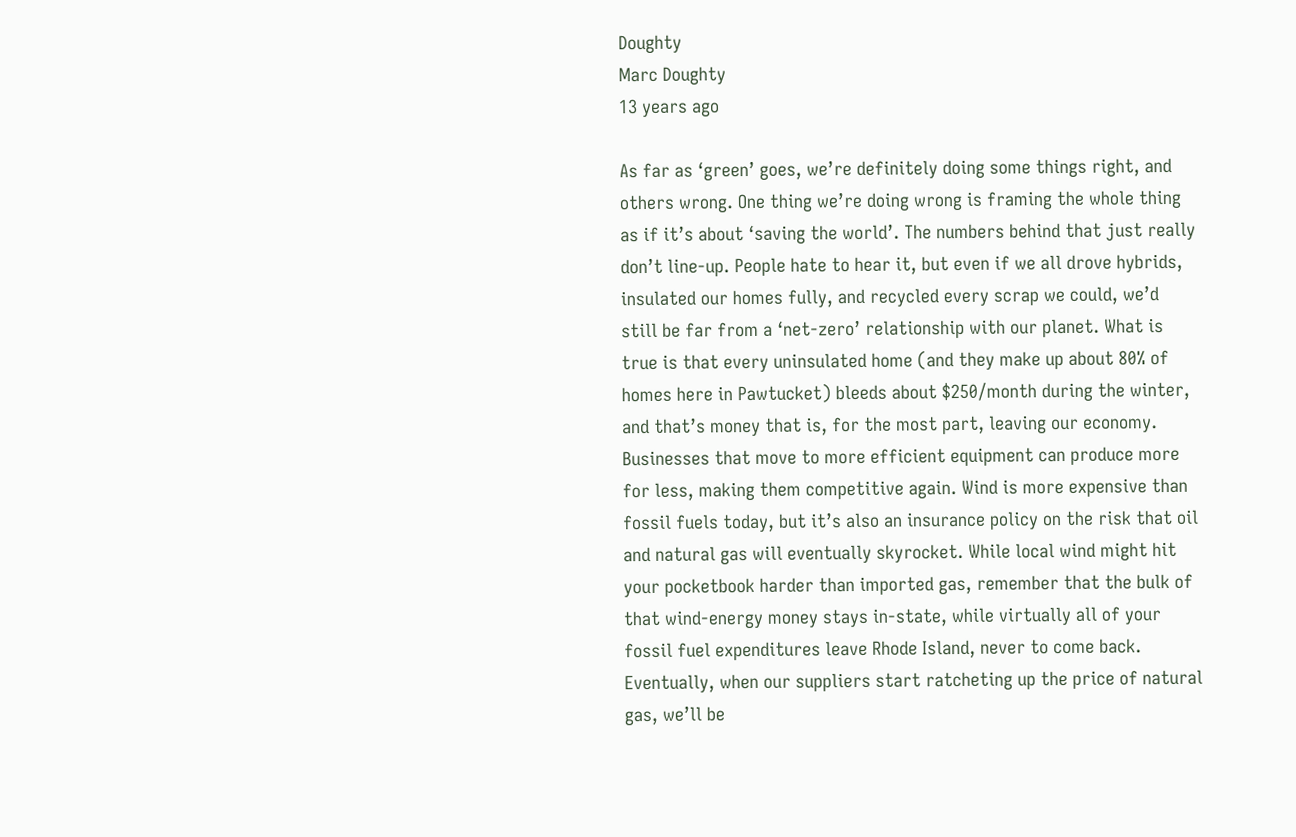Doughty
Marc Doughty
13 years ago

As far as ‘green’ goes, we’re definitely doing some things right, and others wrong. One thing we’re doing wrong is framing the whole thing as if it’s about ‘saving the world’. The numbers behind that just really don’t line-up. People hate to hear it, but even if we all drove hybrids, insulated our homes fully, and recycled every scrap we could, we’d still be far from a ‘net-zero’ relationship with our planet. What is true is that every uninsulated home (and they make up about 80% of homes here in Pawtucket) bleeds about $250/month during the winter, and that’s money that is, for the most part, leaving our economy. Businesses that move to more efficient equipment can produce more for less, making them competitive again. Wind is more expensive than fossil fuels today, but it’s also an insurance policy on the risk that oil and natural gas will eventually skyrocket. While local wind might hit your pocketbook harder than imported gas, remember that the bulk of that wind-energy money stays in-state, while virtually all of your fossil fuel expenditures leave Rhode Island, never to come back. Eventually, when our suppliers start ratcheting up the price of natural gas, we’ll be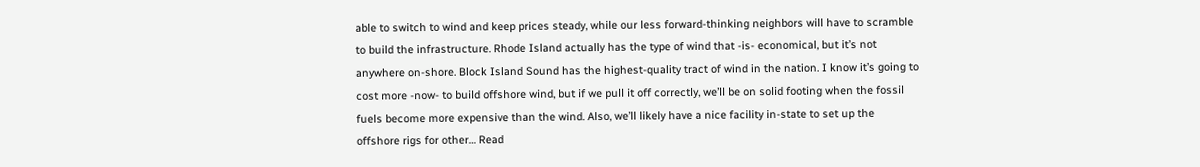able to switch to wind and keep prices steady, while our less forward-thinking neighbors will have to scramble to build the infrastructure. Rhode Island actually has the type of wind that -is- economical, but it’s not anywhere on-shore. Block Island Sound has the highest-quality tract of wind in the nation. I know it’s going to cost more -now- to build offshore wind, but if we pull it off correctly, we’ll be on solid footing when the fossil fuels become more expensive than the wind. Also, we’ll likely have a nice facility in-state to set up the offshore rigs for other… Read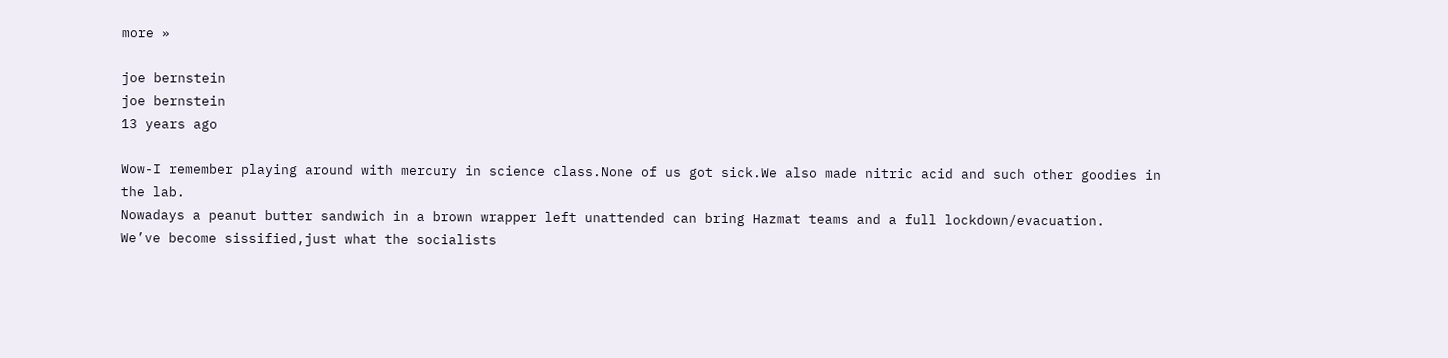more »

joe bernstein
joe bernstein
13 years ago

Wow-I remember playing around with mercury in science class.None of us got sick.We also made nitric acid and such other goodies in the lab.
Nowadays a peanut butter sandwich in a brown wrapper left unattended can bring Hazmat teams and a full lockdown/evacuation.
We’ve become sissified,just what the socialists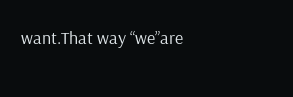want.That way “we”are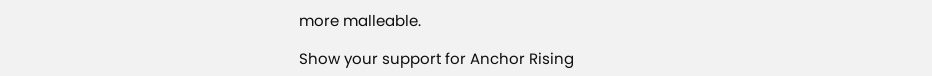more malleable.

Show your support for Anchor Rising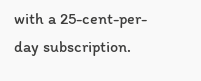with a 25-cent-per-day subscription.